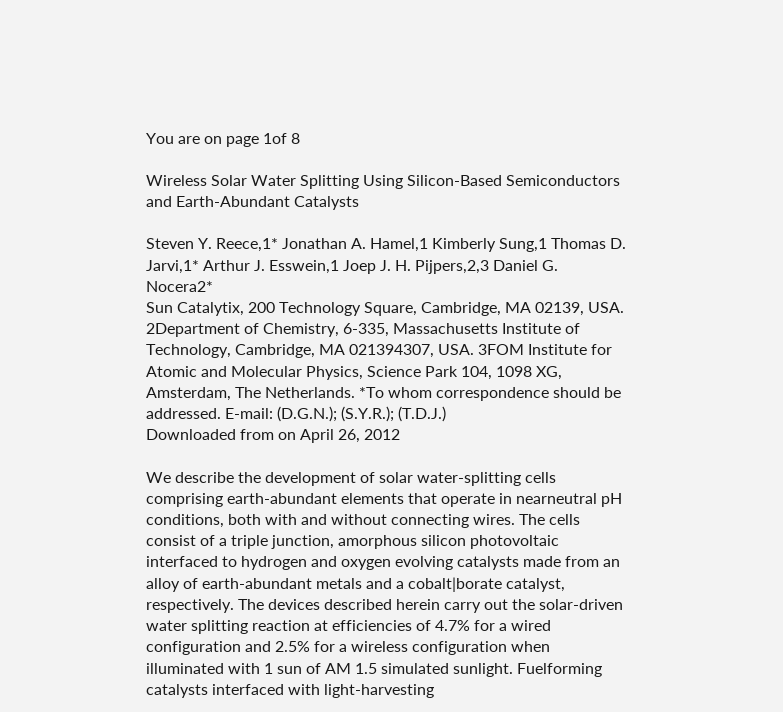You are on page 1of 8

Wireless Solar Water Splitting Using Silicon-Based Semiconductors and Earth-Abundant Catalysts

Steven Y. Reece,1* Jonathan A. Hamel,1 Kimberly Sung,1 Thomas D. Jarvi,1* Arthur J. Esswein,1 Joep J. H. Pijpers,2,3 Daniel G. Nocera2*
Sun Catalytix, 200 Technology Square, Cambridge, MA 02139, USA. 2Department of Chemistry, 6-335, Massachusetts Institute of Technology, Cambridge, MA 021394307, USA. 3FOM Institute for Atomic and Molecular Physics, Science Park 104, 1098 XG, Amsterdam, The Netherlands. *To whom correspondence should be addressed. E-mail: (D.G.N.); (S.Y.R.); (T.D.J.)
Downloaded from on April 26, 2012

We describe the development of solar water-splitting cells comprising earth-abundant elements that operate in nearneutral pH conditions, both with and without connecting wires. The cells consist of a triple junction, amorphous silicon photovoltaic interfaced to hydrogen and oxygen evolving catalysts made from an alloy of earth-abundant metals and a cobalt|borate catalyst, respectively. The devices described herein carry out the solar-driven water splitting reaction at efficiencies of 4.7% for a wired configuration and 2.5% for a wireless configuration when illuminated with 1 sun of AM 1.5 simulated sunlight. Fuelforming catalysts interfaced with light-harvesting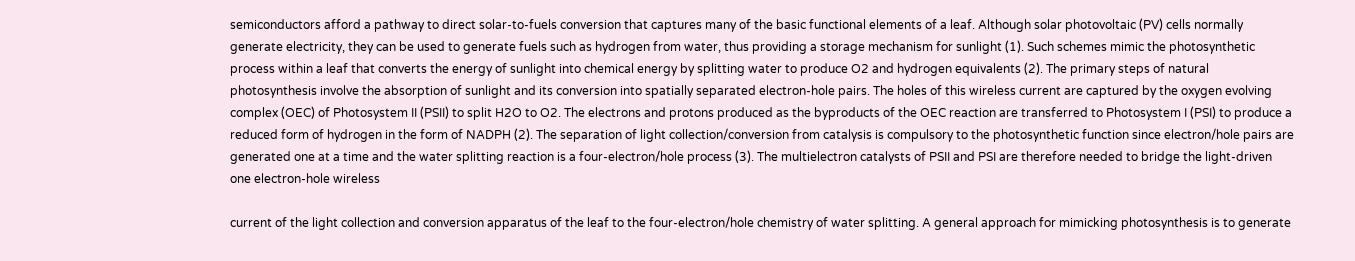semiconductors afford a pathway to direct solar-to-fuels conversion that captures many of the basic functional elements of a leaf. Although solar photovoltaic (PV) cells normally generate electricity, they can be used to generate fuels such as hydrogen from water, thus providing a storage mechanism for sunlight (1). Such schemes mimic the photosynthetic process within a leaf that converts the energy of sunlight into chemical energy by splitting water to produce O2 and hydrogen equivalents (2). The primary steps of natural photosynthesis involve the absorption of sunlight and its conversion into spatially separated electron-hole pairs. The holes of this wireless current are captured by the oxygen evolving complex (OEC) of Photosystem II (PSII) to split H2O to O2. The electrons and protons produced as the byproducts of the OEC reaction are transferred to Photosystem I (PSI) to produce a reduced form of hydrogen in the form of NADPH (2). The separation of light collection/conversion from catalysis is compulsory to the photosynthetic function since electron/hole pairs are generated one at a time and the water splitting reaction is a four-electron/hole process (3). The multielectron catalysts of PSII and PSI are therefore needed to bridge the light-driven one electron-hole wireless

current of the light collection and conversion apparatus of the leaf to the four-electron/hole chemistry of water splitting. A general approach for mimicking photosynthesis is to generate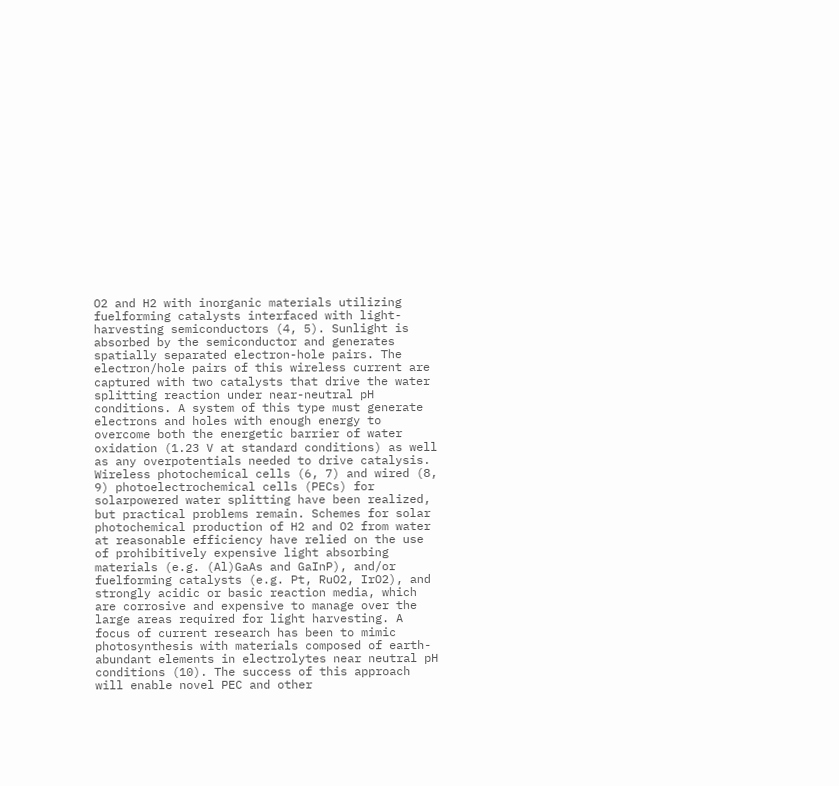O2 and H2 with inorganic materials utilizing fuelforming catalysts interfaced with light-harvesting semiconductors (4, 5). Sunlight is absorbed by the semiconductor and generates spatially separated electron-hole pairs. The electron/hole pairs of this wireless current are captured with two catalysts that drive the water splitting reaction under near-neutral pH conditions. A system of this type must generate electrons and holes with enough energy to overcome both the energetic barrier of water oxidation (1.23 V at standard conditions) as well as any overpotentials needed to drive catalysis. Wireless photochemical cells (6, 7) and wired (8, 9) photoelectrochemical cells (PECs) for solarpowered water splitting have been realized, but practical problems remain. Schemes for solar photochemical production of H2 and O2 from water at reasonable efficiency have relied on the use of prohibitively expensive light absorbing materials (e.g. (Al)GaAs and GaInP), and/or fuelforming catalysts (e.g. Pt, RuO2, IrO2), and strongly acidic or basic reaction media, which are corrosive and expensive to manage over the large areas required for light harvesting. A focus of current research has been to mimic photosynthesis with materials composed of earth-abundant elements in electrolytes near neutral pH conditions (10). The success of this approach will enable novel PEC and other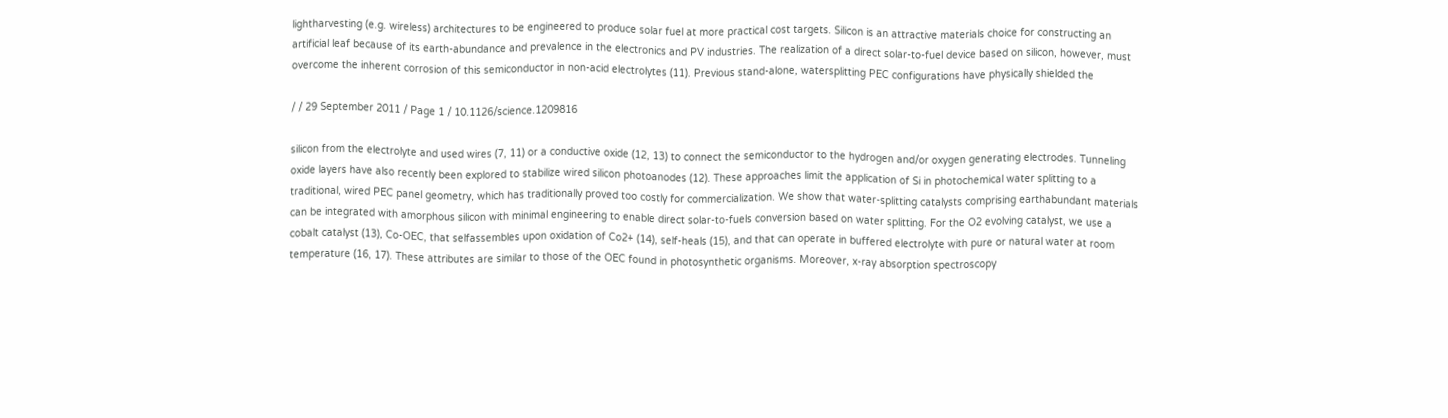lightharvesting (e.g. wireless) architectures to be engineered to produce solar fuel at more practical cost targets. Silicon is an attractive materials choice for constructing an artificial leaf because of its earth-abundance and prevalence in the electronics and PV industries. The realization of a direct solar-to-fuel device based on silicon, however, must overcome the inherent corrosion of this semiconductor in non-acid electrolytes (11). Previous stand-alone, watersplitting PEC configurations have physically shielded the

/ / 29 September 2011 / Page 1 / 10.1126/science.1209816

silicon from the electrolyte and used wires (7, 11) or a conductive oxide (12, 13) to connect the semiconductor to the hydrogen and/or oxygen generating electrodes. Tunneling oxide layers have also recently been explored to stabilize wired silicon photoanodes (12). These approaches limit the application of Si in photochemical water splitting to a traditional, wired PEC panel geometry, which has traditionally proved too costly for commercialization. We show that water-splitting catalysts comprising earthabundant materials can be integrated with amorphous silicon with minimal engineering to enable direct solar-to-fuels conversion based on water splitting. For the O2 evolving catalyst, we use a cobalt catalyst (13), Co-OEC, that selfassembles upon oxidation of Co2+ (14), self-heals (15), and that can operate in buffered electrolyte with pure or natural water at room temperature (16, 17). These attributes are similar to those of the OEC found in photosynthetic organisms. Moreover, x-ray absorption spectroscopy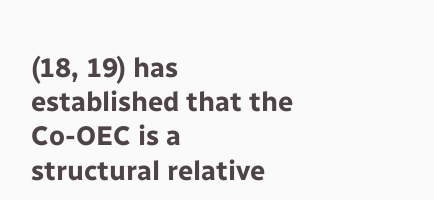(18, 19) has established that the Co-OEC is a structural relative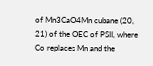of Mn3CaO4Mn cubane (20, 21) of the OEC of PSII, where Co replaces Mn and the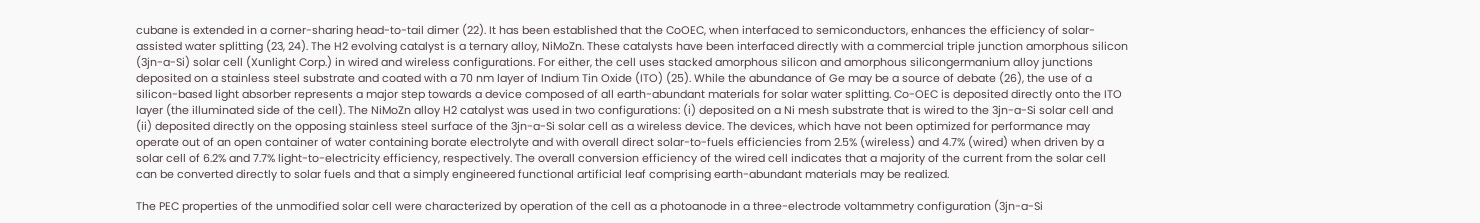cubane is extended in a corner-sharing head-to-tail dimer (22). It has been established that the CoOEC, when interfaced to semiconductors, enhances the efficiency of solar-assisted water splitting (23, 24). The H2 evolving catalyst is a ternary alloy, NiMoZn. These catalysts have been interfaced directly with a commercial triple junction amorphous silicon (3jn-a-Si) solar cell (Xunlight Corp.) in wired and wireless configurations. For either, the cell uses stacked amorphous silicon and amorphous silicongermanium alloy junctions deposited on a stainless steel substrate and coated with a 70 nm layer of Indium Tin Oxide (ITO) (25). While the abundance of Ge may be a source of debate (26), the use of a silicon-based light absorber represents a major step towards a device composed of all earth-abundant materials for solar water splitting. Co-OEC is deposited directly onto the ITO layer (the illuminated side of the cell). The NiMoZn alloy H2 catalyst was used in two configurations: (i) deposited on a Ni mesh substrate that is wired to the 3jn-a-Si solar cell and (ii) deposited directly on the opposing stainless steel surface of the 3jn-a-Si solar cell as a wireless device. The devices, which have not been optimized for performance may operate out of an open container of water containing borate electrolyte and with overall direct solar-to-fuels efficiencies from 2.5% (wireless) and 4.7% (wired) when driven by a solar cell of 6.2% and 7.7% light-to-electricity efficiency, respectively. The overall conversion efficiency of the wired cell indicates that a majority of the current from the solar cell can be converted directly to solar fuels and that a simply engineered functional artificial leaf comprising earth-abundant materials may be realized.

The PEC properties of the unmodified solar cell were characterized by operation of the cell as a photoanode in a three-electrode voltammetry configuration (3jn-a-Si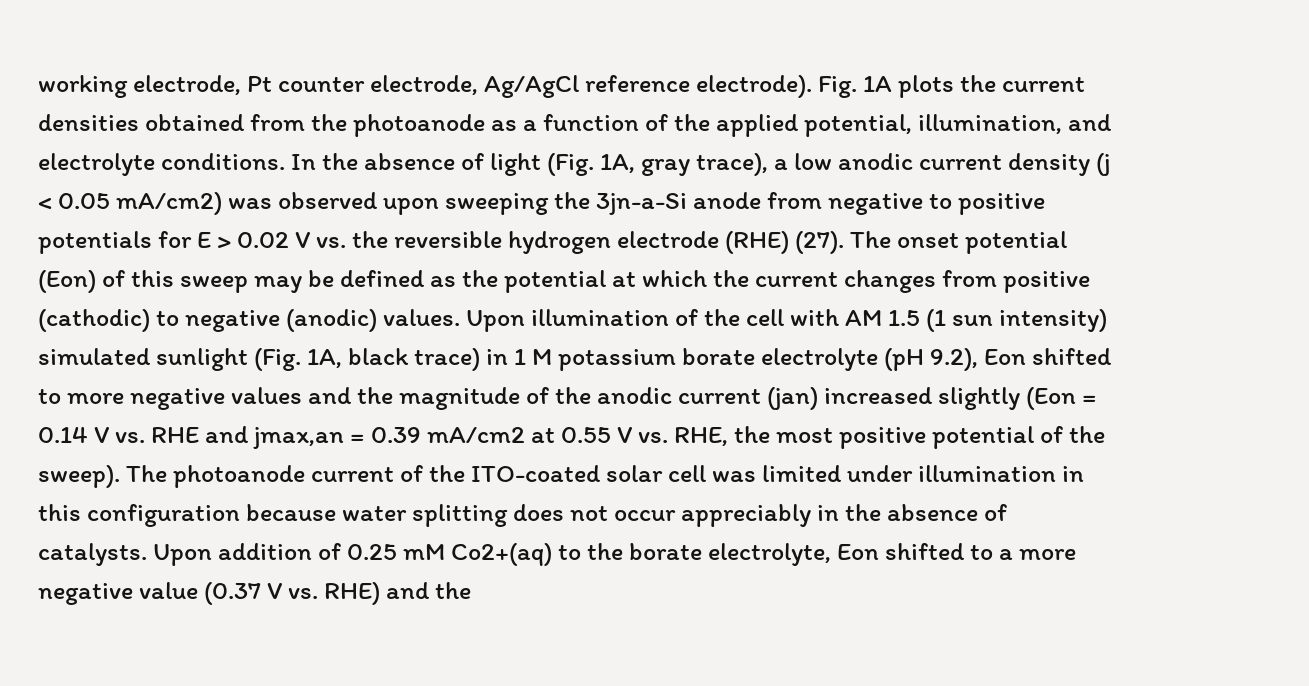working electrode, Pt counter electrode, Ag/AgCl reference electrode). Fig. 1A plots the current densities obtained from the photoanode as a function of the applied potential, illumination, and electrolyte conditions. In the absence of light (Fig. 1A, gray trace), a low anodic current density (j < 0.05 mA/cm2) was observed upon sweeping the 3jn-a-Si anode from negative to positive potentials for E > 0.02 V vs. the reversible hydrogen electrode (RHE) (27). The onset potential (Eon) of this sweep may be defined as the potential at which the current changes from positive (cathodic) to negative (anodic) values. Upon illumination of the cell with AM 1.5 (1 sun intensity) simulated sunlight (Fig. 1A, black trace) in 1 M potassium borate electrolyte (pH 9.2), Eon shifted to more negative values and the magnitude of the anodic current (jan) increased slightly (Eon = 0.14 V vs. RHE and jmax,an = 0.39 mA/cm2 at 0.55 V vs. RHE, the most positive potential of the sweep). The photoanode current of the ITO-coated solar cell was limited under illumination in this configuration because water splitting does not occur appreciably in the absence of catalysts. Upon addition of 0.25 mM Co2+(aq) to the borate electrolyte, Eon shifted to a more negative value (0.37 V vs. RHE) and the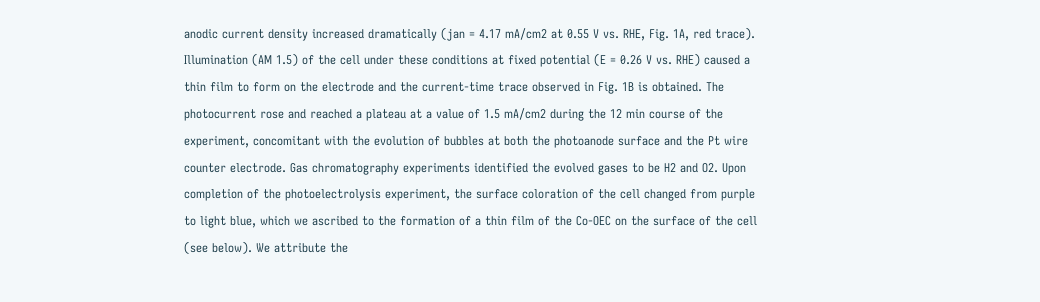anodic current density increased dramatically (jan = 4.17 mA/cm2 at 0.55 V vs. RHE, Fig. 1A, red trace). Illumination (AM 1.5) of the cell under these conditions at fixed potential (E = 0.26 V vs. RHE) caused a thin film to form on the electrode and the current-time trace observed in Fig. 1B is obtained. The photocurrent rose and reached a plateau at a value of 1.5 mA/cm2 during the 12 min course of the experiment, concomitant with the evolution of bubbles at both the photoanode surface and the Pt wire counter electrode. Gas chromatography experiments identified the evolved gases to be H2 and O2. Upon completion of the photoelectrolysis experiment, the surface coloration of the cell changed from purple to light blue, which we ascribed to the formation of a thin film of the Co-OEC on the surface of the cell (see below). We attribute the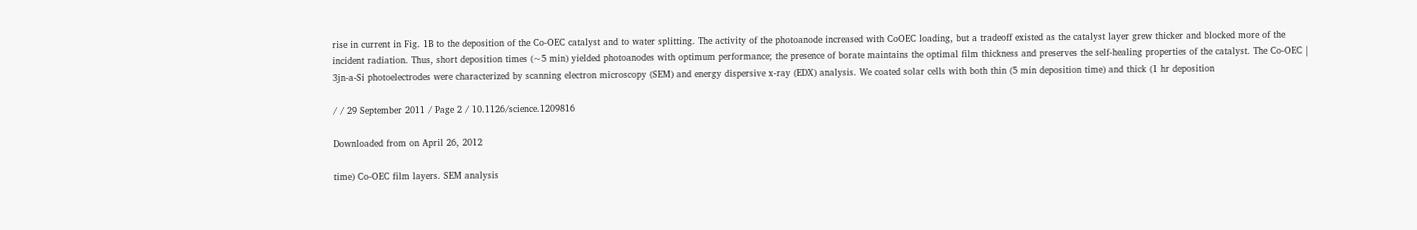rise in current in Fig. 1B to the deposition of the Co-OEC catalyst and to water splitting. The activity of the photoanode increased with CoOEC loading, but a tradeoff existed as the catalyst layer grew thicker and blocked more of the incident radiation. Thus, short deposition times (~5 min) yielded photoanodes with optimum performance; the presence of borate maintains the optimal film thickness and preserves the self-healing properties of the catalyst. The Co-OEC | 3jn-a-Si photoelectrodes were characterized by scanning electron microscopy (SEM) and energy dispersive x-ray (EDX) analysis. We coated solar cells with both thin (5 min deposition time) and thick (1 hr deposition

/ / 29 September 2011 / Page 2 / 10.1126/science.1209816

Downloaded from on April 26, 2012

time) Co-OEC film layers. SEM analysis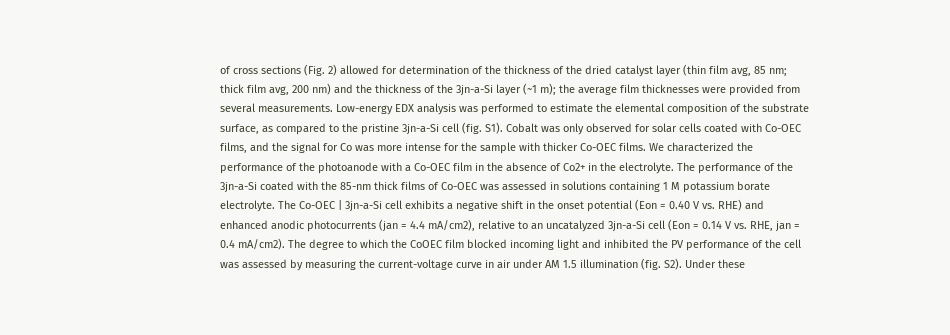of cross sections (Fig. 2) allowed for determination of the thickness of the dried catalyst layer (thin film avg, 85 nm; thick film avg, 200 nm) and the thickness of the 3jn-a-Si layer (~1 m); the average film thicknesses were provided from several measurements. Low-energy EDX analysis was performed to estimate the elemental composition of the substrate surface, as compared to the pristine 3jn-a-Si cell (fig. S1). Cobalt was only observed for solar cells coated with Co-OEC films, and the signal for Co was more intense for the sample with thicker Co-OEC films. We characterized the performance of the photoanode with a Co-OEC film in the absence of Co2+ in the electrolyte. The performance of the 3jn-a-Si coated with the 85-nm thick films of Co-OEC was assessed in solutions containing 1 M potassium borate electrolyte. The Co-OEC | 3jn-a-Si cell exhibits a negative shift in the onset potential (Eon = 0.40 V vs. RHE) and enhanced anodic photocurrents (jan = 4.4 mA/cm2), relative to an uncatalyzed 3jn-a-Si cell (Eon = 0.14 V vs. RHE, jan = 0.4 mA/cm2). The degree to which the CoOEC film blocked incoming light and inhibited the PV performance of the cell was assessed by measuring the current-voltage curve in air under AM 1.5 illumination (fig. S2). Under these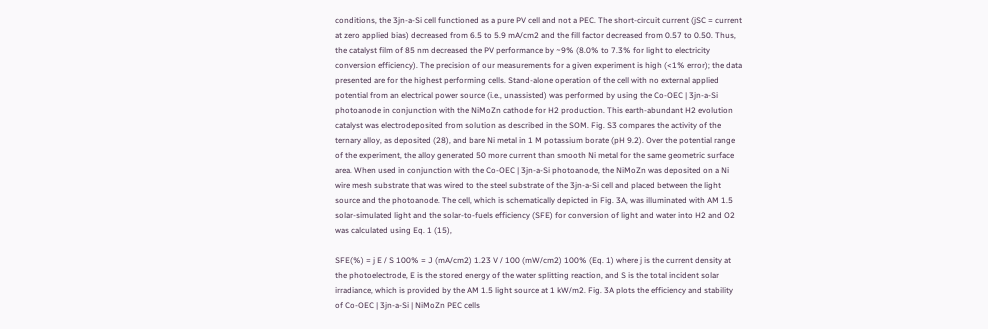conditions, the 3jn-a-Si cell functioned as a pure PV cell and not a PEC. The short-circuit current (jSC = current at zero applied bias) decreased from 6.5 to 5.9 mA/cm2 and the fill factor decreased from 0.57 to 0.50. Thus, the catalyst film of 85 nm decreased the PV performance by ~9% (8.0% to 7.3% for light to electricity conversion efficiency). The precision of our measurements for a given experiment is high (<1% error); the data presented are for the highest performing cells. Stand-alone operation of the cell with no external applied potential from an electrical power source (i.e., unassisted) was performed by using the Co-OEC | 3jn-a-Si photoanode in conjunction with the NiMoZn cathode for H2 production. This earth-abundant H2 evolution catalyst was electrodeposited from solution as described in the SOM. Fig. S3 compares the activity of the ternary alloy, as deposited (28), and bare Ni metal in 1 M potassium borate (pH 9.2). Over the potential range of the experiment, the alloy generated 50 more current than smooth Ni metal for the same geometric surface area. When used in conjunction with the Co-OEC | 3jn-a-Si photoanode, the NiMoZn was deposited on a Ni wire mesh substrate that was wired to the steel substrate of the 3jn-a-Si cell and placed between the light source and the photoanode. The cell, which is schematically depicted in Fig. 3A, was illuminated with AM 1.5 solar-simulated light and the solar-to-fuels efficiency (SFE) for conversion of light and water into H2 and O2 was calculated using Eq. 1 (15),

SFE(%) = j E / S 100% = J (mA/cm2) 1.23 V / 100 (mW/cm2) 100% (Eq. 1) where j is the current density at the photoelectrode, E is the stored energy of the water splitting reaction, and S is the total incident solar irradiance, which is provided by the AM 1.5 light source at 1 kW/m2. Fig. 3A plots the efficiency and stability of Co-OEC | 3jn-a-Si | NiMoZn PEC cells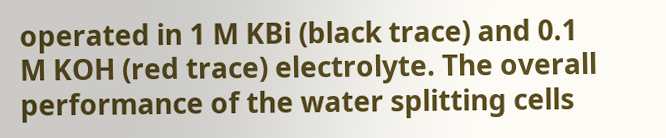operated in 1 M KBi (black trace) and 0.1 M KOH (red trace) electrolyte. The overall performance of the water splitting cells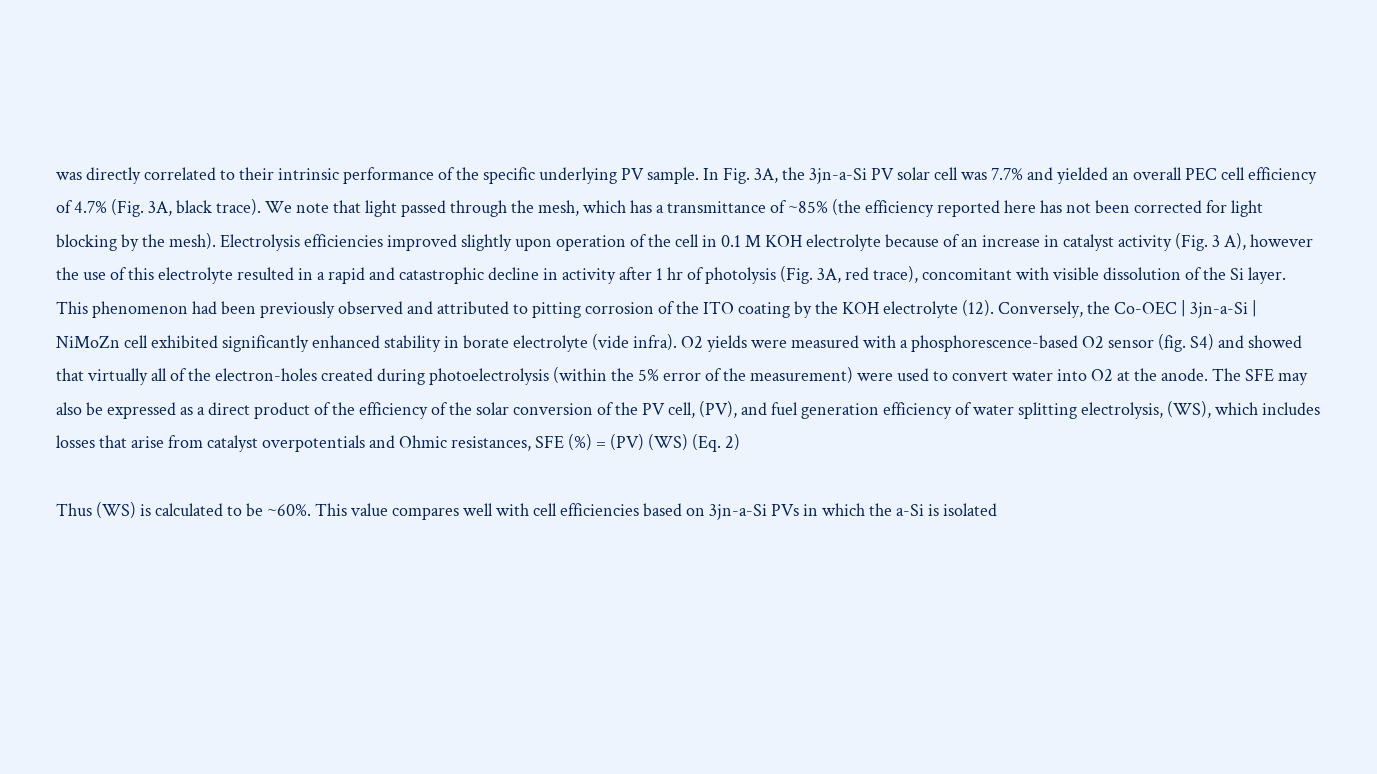was directly correlated to their intrinsic performance of the specific underlying PV sample. In Fig. 3A, the 3jn-a-Si PV solar cell was 7.7% and yielded an overall PEC cell efficiency of 4.7% (Fig. 3A, black trace). We note that light passed through the mesh, which has a transmittance of ~85% (the efficiency reported here has not been corrected for light blocking by the mesh). Electrolysis efficiencies improved slightly upon operation of the cell in 0.1 M KOH electrolyte because of an increase in catalyst activity (Fig. 3 A), however the use of this electrolyte resulted in a rapid and catastrophic decline in activity after 1 hr of photolysis (Fig. 3A, red trace), concomitant with visible dissolution of the Si layer. This phenomenon had been previously observed and attributed to pitting corrosion of the ITO coating by the KOH electrolyte (12). Conversely, the Co-OEC | 3jn-a-Si | NiMoZn cell exhibited significantly enhanced stability in borate electrolyte (vide infra). O2 yields were measured with a phosphorescence-based O2 sensor (fig. S4) and showed that virtually all of the electron-holes created during photoelectrolysis (within the 5% error of the measurement) were used to convert water into O2 at the anode. The SFE may also be expressed as a direct product of the efficiency of the solar conversion of the PV cell, (PV), and fuel generation efficiency of water splitting electrolysis, (WS), which includes losses that arise from catalyst overpotentials and Ohmic resistances, SFE (%) = (PV) (WS) (Eq. 2)

Thus (WS) is calculated to be ~60%. This value compares well with cell efficiencies based on 3jn-a-Si PVs in which the a-Si is isolated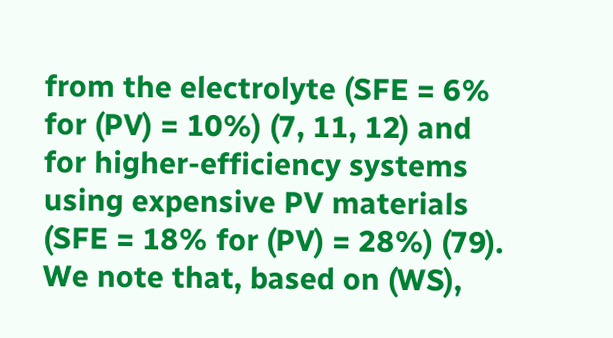from the electrolyte (SFE = 6% for (PV) = 10%) (7, 11, 12) and for higher-efficiency systems using expensive PV materials (SFE = 18% for (PV) = 28%) (79). We note that, based on (WS),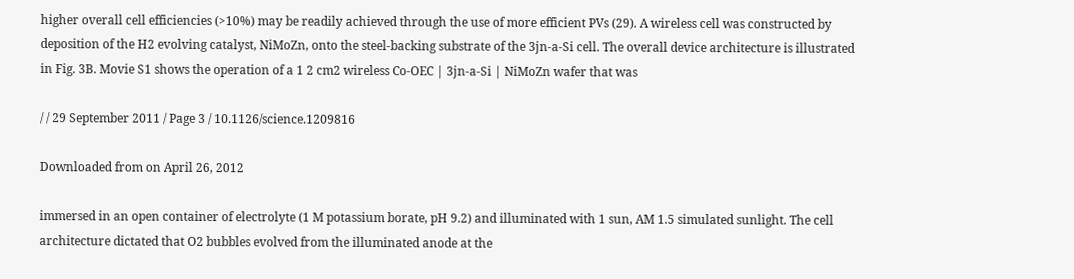higher overall cell efficiencies (>10%) may be readily achieved through the use of more efficient PVs (29). A wireless cell was constructed by deposition of the H2 evolving catalyst, NiMoZn, onto the steel-backing substrate of the 3jn-a-Si cell. The overall device architecture is illustrated in Fig. 3B. Movie S1 shows the operation of a 1 2 cm2 wireless Co-OEC | 3jn-a-Si | NiMoZn wafer that was

/ / 29 September 2011 / Page 3 / 10.1126/science.1209816

Downloaded from on April 26, 2012

immersed in an open container of electrolyte (1 M potassium borate, pH 9.2) and illuminated with 1 sun, AM 1.5 simulated sunlight. The cell architecture dictated that O2 bubbles evolved from the illuminated anode at the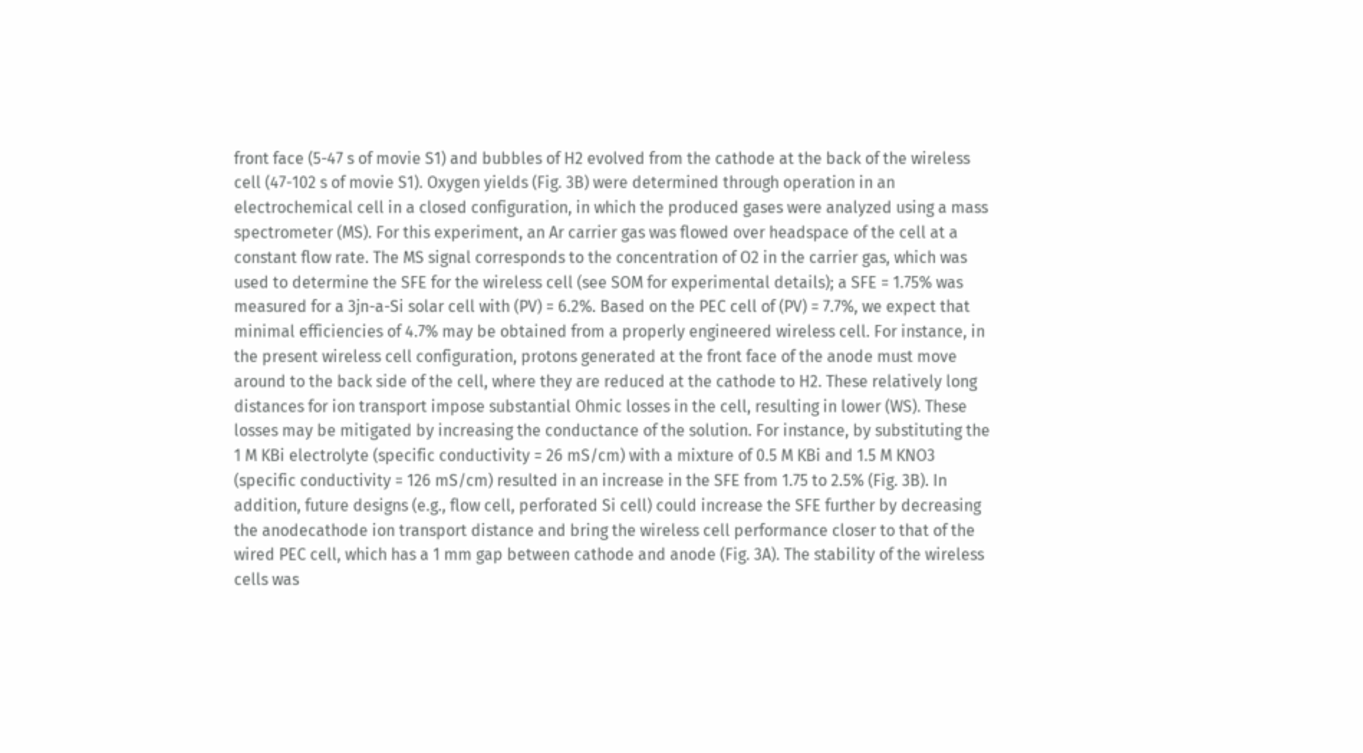front face (5-47 s of movie S1) and bubbles of H2 evolved from the cathode at the back of the wireless cell (47-102 s of movie S1). Oxygen yields (Fig. 3B) were determined through operation in an electrochemical cell in a closed configuration, in which the produced gases were analyzed using a mass spectrometer (MS). For this experiment, an Ar carrier gas was flowed over headspace of the cell at a constant flow rate. The MS signal corresponds to the concentration of O2 in the carrier gas, which was used to determine the SFE for the wireless cell (see SOM for experimental details); a SFE = 1.75% was measured for a 3jn-a-Si solar cell with (PV) = 6.2%. Based on the PEC cell of (PV) = 7.7%, we expect that minimal efficiencies of 4.7% may be obtained from a properly engineered wireless cell. For instance, in the present wireless cell configuration, protons generated at the front face of the anode must move around to the back side of the cell, where they are reduced at the cathode to H2. These relatively long distances for ion transport impose substantial Ohmic losses in the cell, resulting in lower (WS). These losses may be mitigated by increasing the conductance of the solution. For instance, by substituting the 1 M KBi electrolyte (specific conductivity = 26 mS/cm) with a mixture of 0.5 M KBi and 1.5 M KNO3 (specific conductivity = 126 mS/cm) resulted in an increase in the SFE from 1.75 to 2.5% (Fig. 3B). In addition, future designs (e.g., flow cell, perforated Si cell) could increase the SFE further by decreasing the anodecathode ion transport distance and bring the wireless cell performance closer to that of the wired PEC cell, which has a 1 mm gap between cathode and anode (Fig. 3A). The stability of the wireless cells was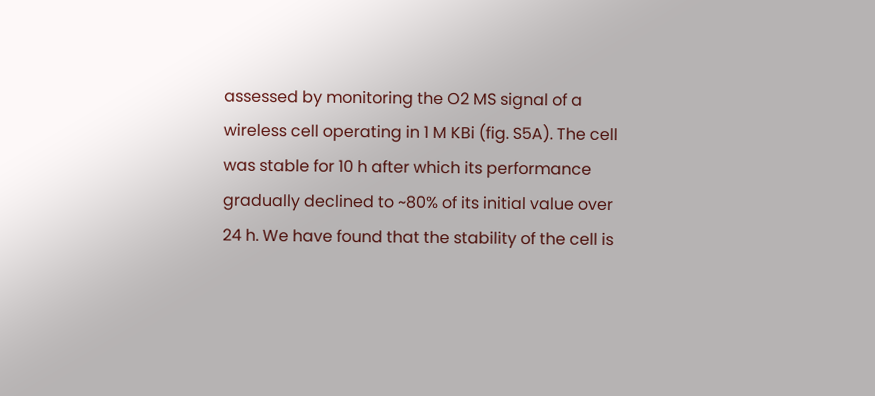assessed by monitoring the O2 MS signal of a wireless cell operating in 1 M KBi (fig. S5A). The cell was stable for 10 h after which its performance gradually declined to ~80% of its initial value over 24 h. We have found that the stability of the cell is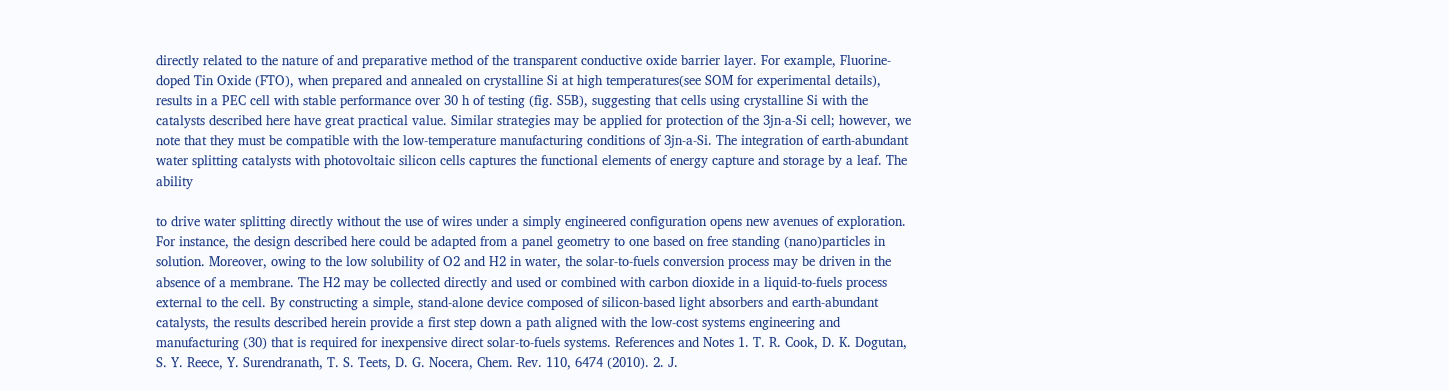directly related to the nature of and preparative method of the transparent conductive oxide barrier layer. For example, Fluorine-doped Tin Oxide (FTO), when prepared and annealed on crystalline Si at high temperatures(see SOM for experimental details), results in a PEC cell with stable performance over 30 h of testing (fig. S5B), suggesting that cells using crystalline Si with the catalysts described here have great practical value. Similar strategies may be applied for protection of the 3jn-a-Si cell; however, we note that they must be compatible with the low-temperature manufacturing conditions of 3jn-a-Si. The integration of earth-abundant water splitting catalysts with photovoltaic silicon cells captures the functional elements of energy capture and storage by a leaf. The ability

to drive water splitting directly without the use of wires under a simply engineered configuration opens new avenues of exploration. For instance, the design described here could be adapted from a panel geometry to one based on free standing (nano)particles in solution. Moreover, owing to the low solubility of O2 and H2 in water, the solar-to-fuels conversion process may be driven in the absence of a membrane. The H2 may be collected directly and used or combined with carbon dioxide in a liquid-to-fuels process external to the cell. By constructing a simple, stand-alone device composed of silicon-based light absorbers and earth-abundant catalysts, the results described herein provide a first step down a path aligned with the low-cost systems engineering and manufacturing (30) that is required for inexpensive direct solar-to-fuels systems. References and Notes 1. T. R. Cook, D. K. Dogutan, S. Y. Reece, Y. Surendranath, T. S. Teets, D. G. Nocera, Chem. Rev. 110, 6474 (2010). 2. J.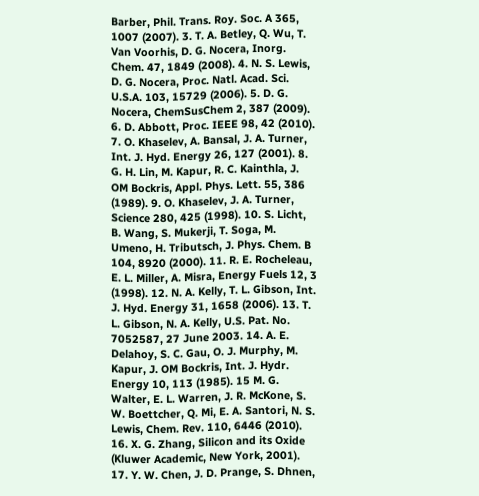Barber, Phil. Trans. Roy. Soc. A 365, 1007 (2007). 3. T. A. Betley, Q. Wu, T. Van Voorhis, D. G. Nocera, Inorg. Chem. 47, 1849 (2008). 4. N. S. Lewis, D. G. Nocera, Proc. Natl. Acad. Sci. U.S.A. 103, 15729 (2006). 5. D. G. Nocera, ChemSusChem 2, 387 (2009). 6. D. Abbott, Proc. IEEE 98, 42 (2010). 7. O. Khaselev, A. Bansal, J. A. Turner, Int. J. Hyd. Energy 26, 127 (2001). 8. G. H. Lin, M. Kapur, R. C. Kainthla, J. OM Bockris, Appl. Phys. Lett. 55, 386 (1989). 9. O. Khaselev, J. A. Turner, Science 280, 425 (1998). 10. S. Licht, B. Wang, S. Mukerji, T. Soga, M. Umeno, H. Tributsch, J. Phys. Chem. B 104, 8920 (2000). 11. R. E. Rocheleau, E. L. Miller, A. Misra, Energy Fuels 12, 3 (1998). 12. N. A. Kelly, T. L. Gibson, Int. J. Hyd. Energy 31, 1658 (2006). 13. T. L. Gibson, N. A. Kelly, U.S. Pat. No. 7052587, 27 June 2003. 14. A. E. Delahoy, S. C. Gau, O. J. Murphy, M. Kapur, J. OM Bockris, Int. J. Hydr. Energy 10, 113 (1985). 15 M. G. Walter, E. L. Warren, J. R. McKone, S. W. Boettcher, Q. Mi, E. A. Santori, N. S. Lewis, Chem. Rev. 110, 6446 (2010). 16. X. G. Zhang, Silicon and its Oxide (Kluwer Academic, New York, 2001). 17. Y. W. Chen, J. D. Prange, S. Dhnen,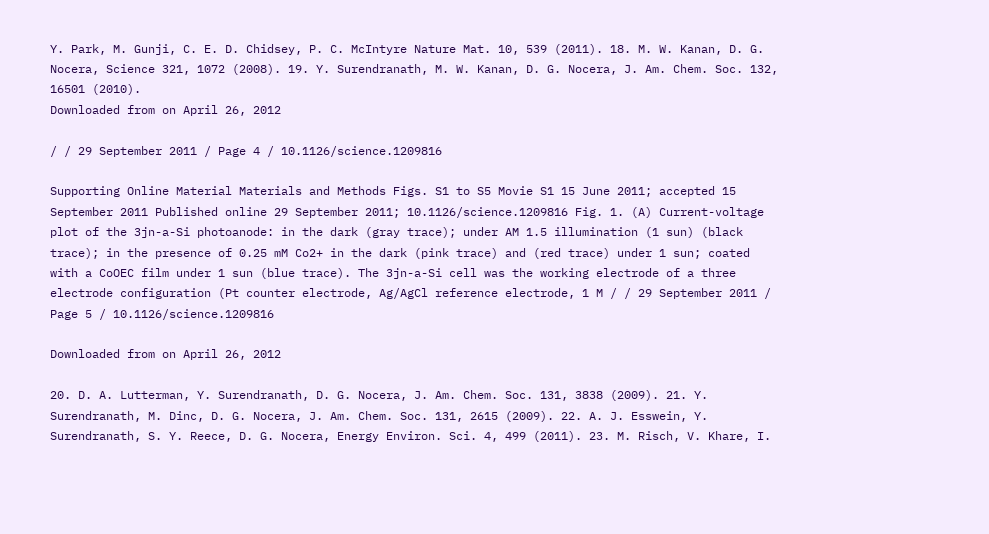Y. Park, M. Gunji, C. E. D. Chidsey, P. C. McIntyre Nature Mat. 10, 539 (2011). 18. M. W. Kanan, D. G. Nocera, Science 321, 1072 (2008). 19. Y. Surendranath, M. W. Kanan, D. G. Nocera, J. Am. Chem. Soc. 132, 16501 (2010).
Downloaded from on April 26, 2012

/ / 29 September 2011 / Page 4 / 10.1126/science.1209816

Supporting Online Material Materials and Methods Figs. S1 to S5 Movie S1 15 June 2011; accepted 15 September 2011 Published online 29 September 2011; 10.1126/science.1209816 Fig. 1. (A) Current-voltage plot of the 3jn-a-Si photoanode: in the dark (gray trace); under AM 1.5 illumination (1 sun) (black trace); in the presence of 0.25 mM Co2+ in the dark (pink trace) and (red trace) under 1 sun; coated with a CoOEC film under 1 sun (blue trace). The 3jn-a-Si cell was the working electrode of a three electrode configuration (Pt counter electrode, Ag/AgCl reference electrode, 1 M / / 29 September 2011 / Page 5 / 10.1126/science.1209816

Downloaded from on April 26, 2012

20. D. A. Lutterman, Y. Surendranath, D. G. Nocera, J. Am. Chem. Soc. 131, 3838 (2009). 21. Y. Surendranath, M. Dinc, D. G. Nocera, J. Am. Chem. Soc. 131, 2615 (2009). 22. A. J. Esswein, Y. Surendranath, S. Y. Reece, D. G. Nocera, Energy Environ. Sci. 4, 499 (2011). 23. M. Risch, V. Khare, I.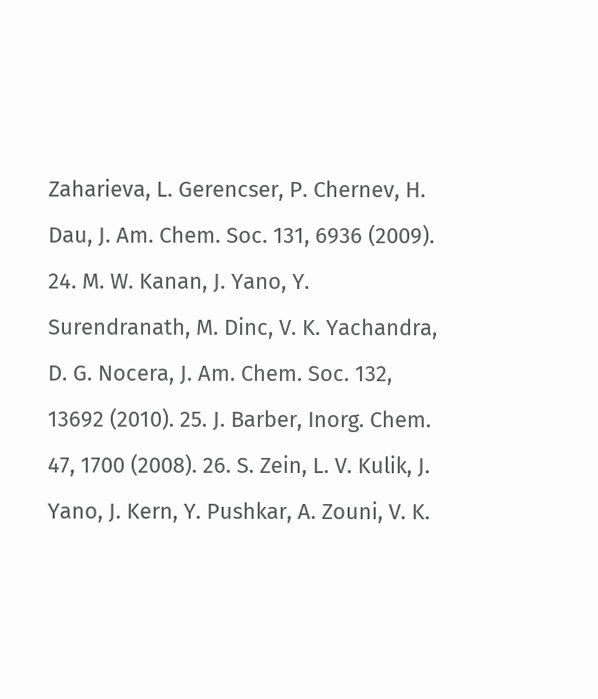Zaharieva, L. Gerencser, P. Chernev, H. Dau, J. Am. Chem. Soc. 131, 6936 (2009). 24. M. W. Kanan, J. Yano, Y. Surendranath, M. Dinc, V. K. Yachandra, D. G. Nocera, J. Am. Chem. Soc. 132, 13692 (2010). 25. J. Barber, Inorg. Chem. 47, 1700 (2008). 26. S. Zein, L. V. Kulik, J. Yano, J. Kern, Y. Pushkar, A. Zouni, V. K.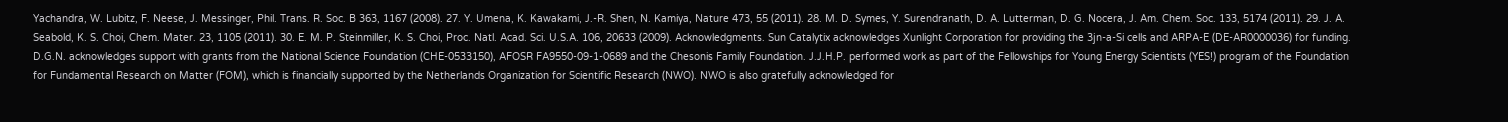Yachandra, W. Lubitz, F. Neese, J. Messinger, Phil. Trans. R. Soc. B 363, 1167 (2008). 27. Y. Umena, K. Kawakami, J.-R. Shen, N. Kamiya, Nature 473, 55 (2011). 28. M. D. Symes, Y. Surendranath, D. A. Lutterman, D. G. Nocera, J. Am. Chem. Soc. 133, 5174 (2011). 29. J. A. Seabold, K. S. Choi, Chem. Mater. 23, 1105 (2011). 30. E. M. P. Steinmiller, K. S. Choi, Proc. Natl. Acad. Sci. U.S.A. 106, 20633 (2009). Acknowledgments. Sun Catalytix acknowledges Xunlight Corporation for providing the 3jn-a-Si cells and ARPA-E (DE-AR0000036) for funding. D.G.N. acknowledges support with grants from the National Science Foundation (CHE-0533150), AFOSR FA9550-09-1-0689 and the Chesonis Family Foundation. J.J.H.P. performed work as part of the Fellowships for Young Energy Scientists (YES!) program of the Foundation for Fundamental Research on Matter (FOM), which is financially supported by the Netherlands Organization for Scientific Research (NWO). NWO is also gratefully acknowledged for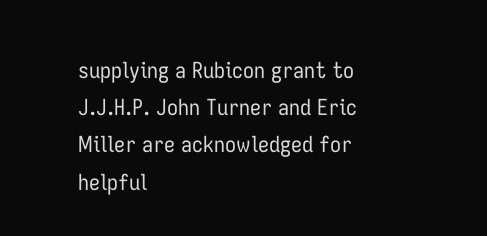supplying a Rubicon grant to J.J.H.P. John Turner and Eric Miller are acknowledged for helpful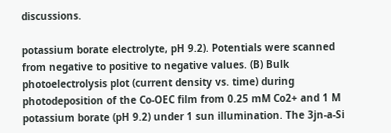discussions.

potassium borate electrolyte, pH 9.2). Potentials were scanned from negative to positive to negative values. (B) Bulk photoelectrolysis plot (current density vs. time) during photodeposition of the Co-OEC film from 0.25 mM Co2+ and 1 M potassium borate (pH 9.2) under 1 sun illumination. The 3jn-a-Si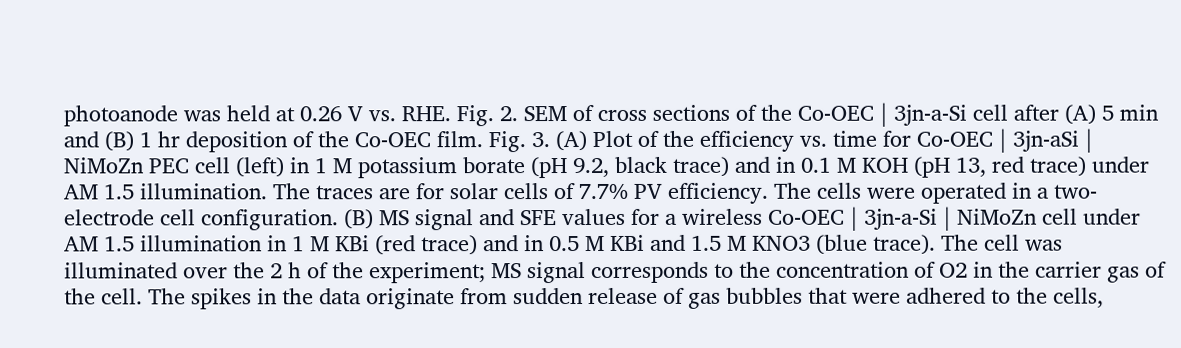photoanode was held at 0.26 V vs. RHE. Fig. 2. SEM of cross sections of the Co-OEC | 3jn-a-Si cell after (A) 5 min and (B) 1 hr deposition of the Co-OEC film. Fig. 3. (A) Plot of the efficiency vs. time for Co-OEC | 3jn-aSi | NiMoZn PEC cell (left) in 1 M potassium borate (pH 9.2, black trace) and in 0.1 M KOH (pH 13, red trace) under AM 1.5 illumination. The traces are for solar cells of 7.7% PV efficiency. The cells were operated in a two-electrode cell configuration. (B) MS signal and SFE values for a wireless Co-OEC | 3jn-a-Si | NiMoZn cell under AM 1.5 illumination in 1 M KBi (red trace) and in 0.5 M KBi and 1.5 M KNO3 (blue trace). The cell was illuminated over the 2 h of the experiment; MS signal corresponds to the concentration of O2 in the carrier gas of the cell. The spikes in the data originate from sudden release of gas bubbles that were adhered to the cells,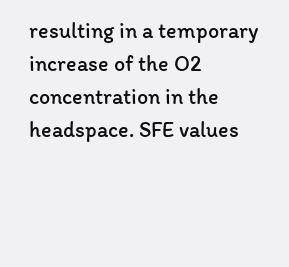resulting in a temporary increase of the O2 concentration in the headspace. SFE values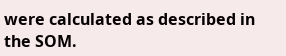were calculated as described in the SOM.